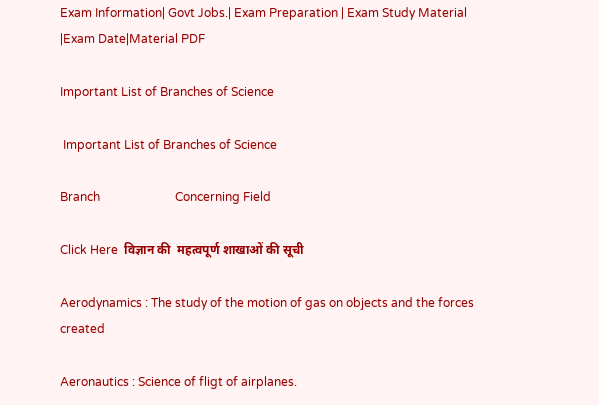Exam Information| Govt Jobs.| Exam Preparation | Exam Study Material |Exam Date|Material PDF

Important List of Branches of Science

 Important List of Branches of Science

Branch                         Concerning Field

Click Here  विज्ञान की  महत्वपूर्ण शाखाओं की सूची

Aerodynamics : The study of the motion of gas on objects and the forces created

Aeronautics : Science of fligt of airplanes.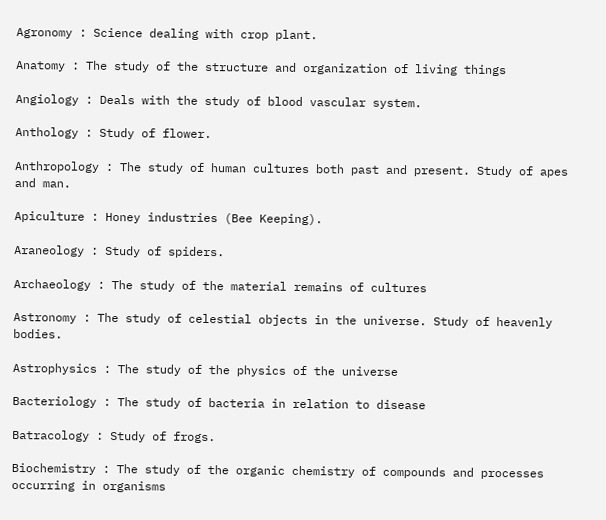Agronomy : Science dealing with crop plant.

Anatomy : The study of the structure and organization of living things

Angiology : Deals with the study of blood vascular system.

Anthology : Study of flower.

Anthropology : The study of human cultures both past and present. Study of apes and man.

Apiculture : Honey industries (Bee Keeping).

Araneology : Study of spiders.

Archaeology : The study of the material remains of cultures

Astronomy : The study of celestial objects in the universe. Study of heavenly bodies.

Astrophysics : The study of the physics of the universe

Bacteriology : The study of bacteria in relation to disease

Batracology : Study of frogs.

Biochemistry : The study of the organic chemistry of compounds and processes occurring in organisms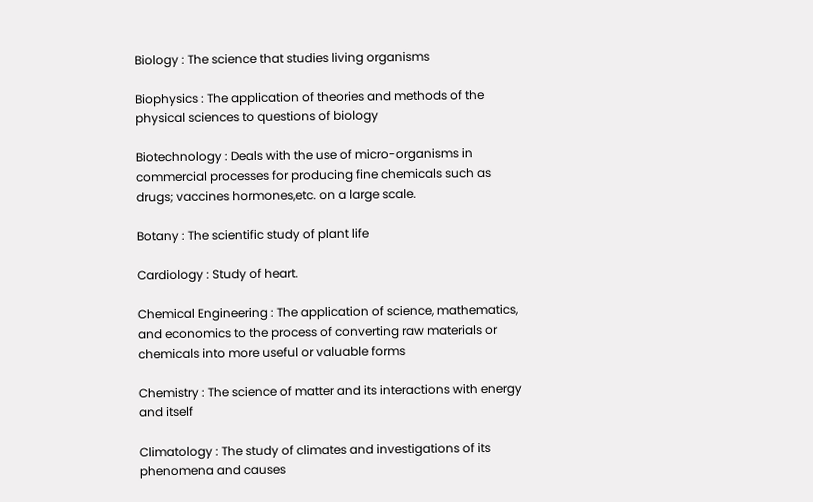Biology : The science that studies living organisms

Biophysics : The application of theories and methods of the physical sciences to questions of biology

Biotechnology : Deals with the use of micro-organisms in commercial processes for producing fine chemicals such as drugs; vaccines hormones,etc. on a large scale.

Botany : The scientific study of plant life

Cardiology : Study of heart.

Chemical Engineering : The application of science, mathematics, and economics to the process of converting raw materials or chemicals into more useful or valuable forms

Chemistry : The science of matter and its interactions with energy and itself

Climatology : The study of climates and investigations of its phenomena and causes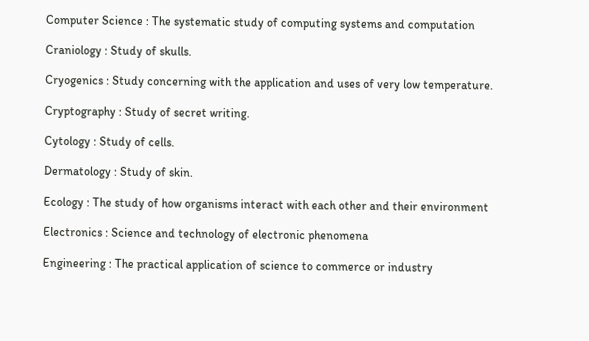Computer Science : The systematic study of computing systems and computation

Craniology : Study of skulls.

Cryogenics : Study concerning with the application and uses of very low temperature.

Cryptography : Study of secret writing.

Cytology : Study of cells.

Dermatology : Study of skin.

Ecology : The study of how organisms interact with each other and their environment

Electronics : Science and technology of electronic phenomena

Engineering : The practical application of science to commerce or industry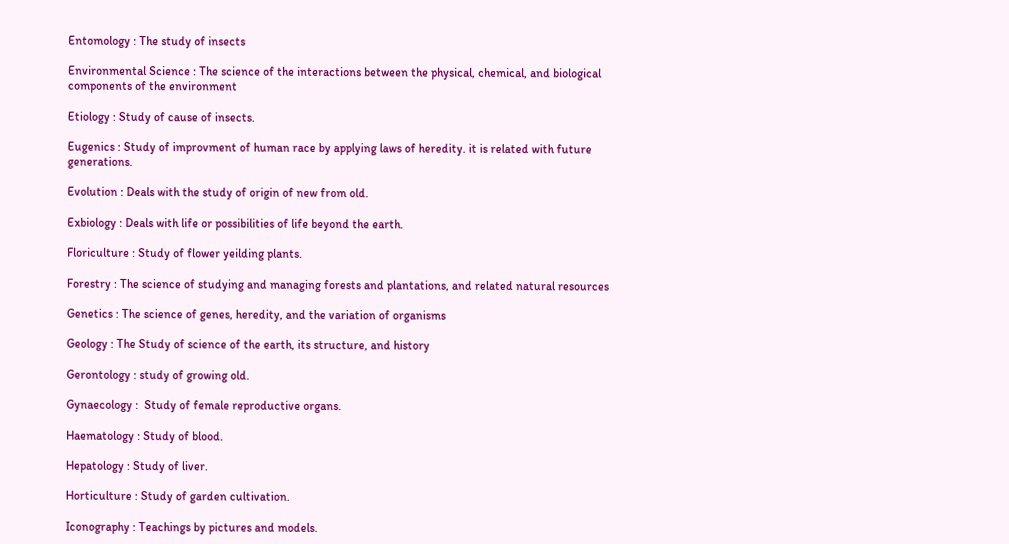Entomology : The study of insects

Environmental Science : The science of the interactions between the physical, chemical, and biological components of the environment

Etiology : Study of cause of insects.

Eugenics : Study of improvment of human race by applying laws of heredity. it is related with future generations.

Evolution : Deals with the study of origin of new from old.

Exbiology : Deals with life or possibilities of life beyond the earth.

Floriculture : Study of flower yeilding plants.

Forestry : The science of studying and managing forests and plantations, and related natural resources

Genetics : The science of genes, heredity, and the variation of organisms

Geology : The Study of science of the earth, its structure, and history

Gerontology : study of growing old.

Gynaecology :  Study of female reproductive organs.

Haematology : Study of blood.

Hepatology : Study of liver.

Horticulture : Study of garden cultivation.

Iconography : Teachings by pictures and models.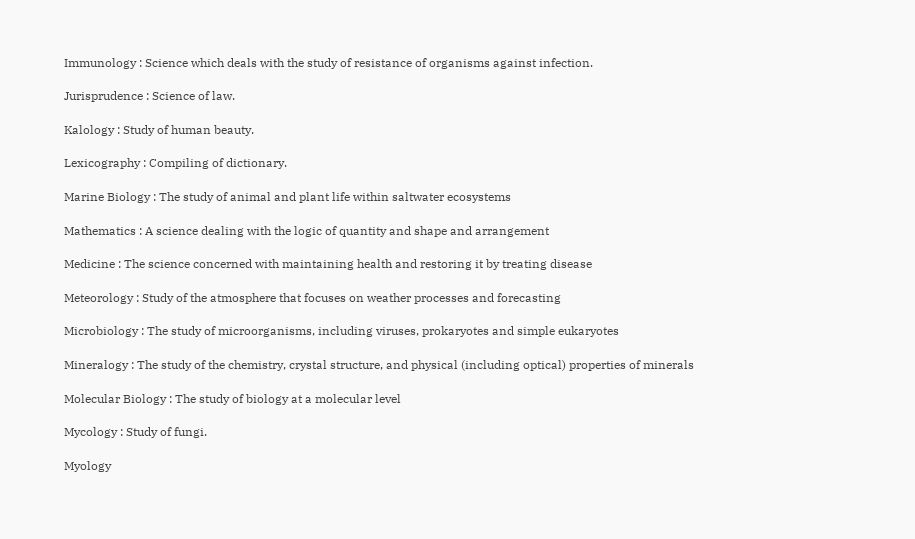Immunology : Science which deals with the study of resistance of organisms against infection.

Jurisprudence : Science of law.

Kalology : Study of human beauty.

Lexicography : Compiling of dictionary.

Marine Biology : The study of animal and plant life within saltwater ecosystems

Mathematics : A science dealing with the logic of quantity and shape and arrangement

Medicine : The science concerned with maintaining health and restoring it by treating disease

Meteorology : Study of the atmosphere that focuses on weather processes and forecasting

Microbiology : The study of microorganisms, including viruses, prokaryotes and simple eukaryotes

Mineralogy : The study of the chemistry, crystal structure, and physical (including optical) properties of minerals

Molecular Biology : The study of biology at a molecular level

Mycology : Study of fungi.

Myology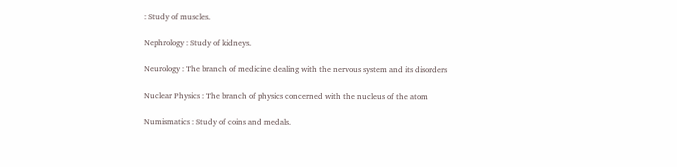: Study of muscles.

Nephrology : Study of kidneys.

Neurology : The branch of medicine dealing with the nervous system and its disorders

Nuclear Physics : The branch of physics concerned with the nucleus of the atom

Numismatics : Study of coins and medals.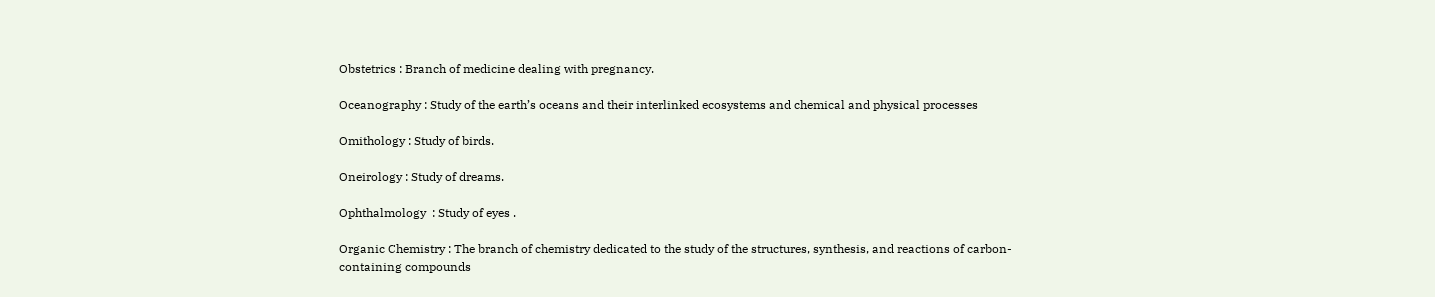Obstetrics : Branch of medicine dealing with pregnancy.

Oceanography : Study of the earth’s oceans and their interlinked ecosystems and chemical and physical processes

Omithology : Study of birds.

Oneirology : Study of dreams.

Ophthalmology  : Study of eyes .

Organic Chemistry : The branch of chemistry dedicated to the study of the structures, synthesis, and reactions of carbon-containing compounds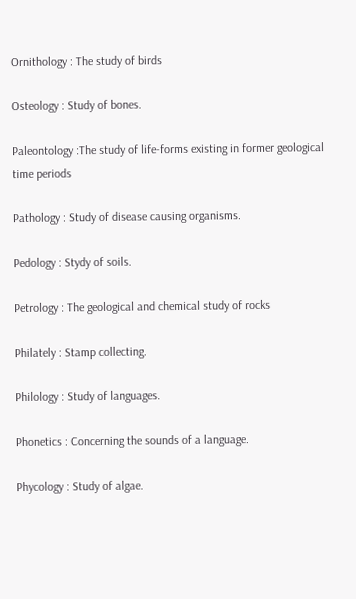Ornithology : The study of birds

Osteology : Study of bones.

Paleontology :The study of life-forms existing in former geological time periods

Pathology : Study of disease causing organisms.

Pedology : Stydy of soils.

Petrology : The geological and chemical study of rocks

Philately : Stamp collecting.

Philology : Study of languages.

Phonetics : Concerning the sounds of a language.

Phycology : Study of algae.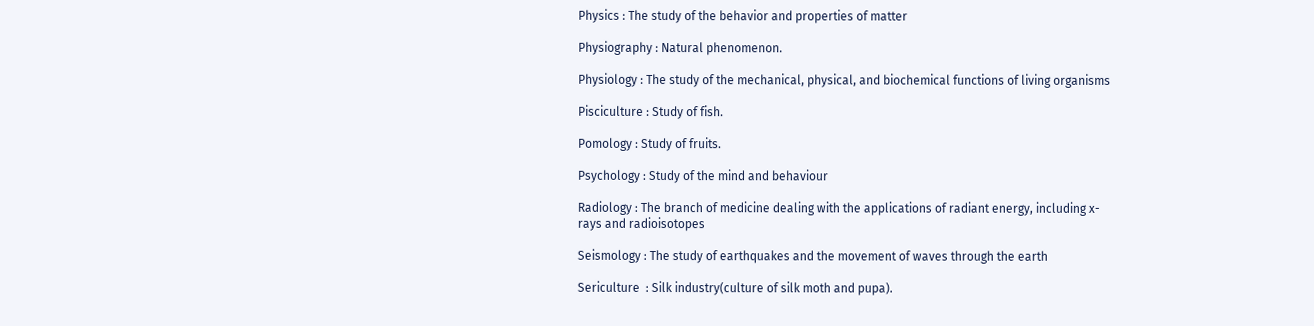Physics : The study of the behavior and properties of matter

Physiography : Natural phenomenon.

Physiology : The study of the mechanical, physical, and biochemical functions of living organisms

Pisciculture : Study of fish.

Pomology : Study of fruits.

Psychology : Study of the mind and behaviour

Radiology : The branch of medicine dealing with the applications of radiant energy, including x-rays and radioisotopes

Seismology : The study of earthquakes and the movement of waves through the earth

Sericulture  : Silk industry(culture of silk moth and pupa).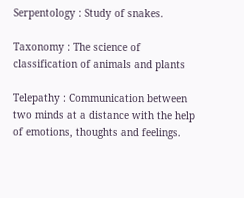Serpentology : Study of snakes.

Taxonomy : The science of classification of animals and plants

Telepathy : Communication between two minds at a distance with the help of emotions, thoughts and feelings.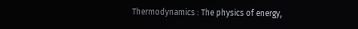Thermodynamics : The physics of energy,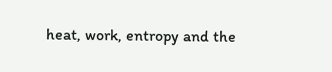heat, work, entropy and the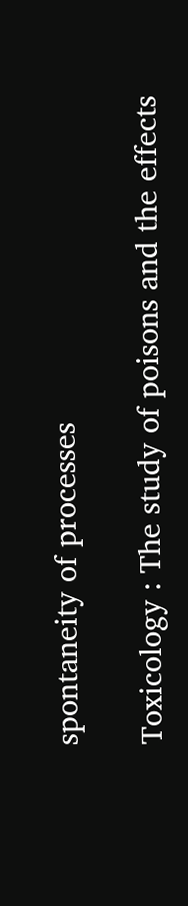spontaneity of processes

Toxicology : The study of poisons and the effects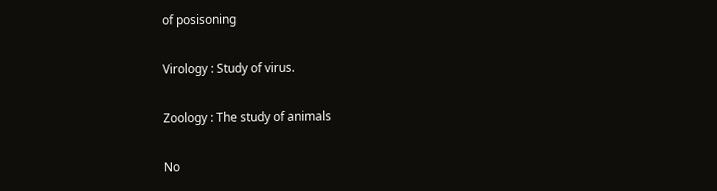of posisoning

Virology : Study of virus.

Zoology : The study of animals

No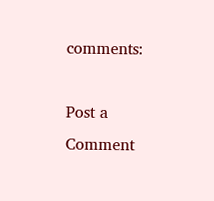comments:

Post a Comment